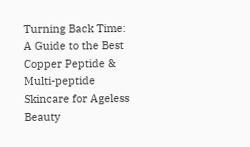Turning Back Time: A Guide to the Best Copper Peptide & Multi-peptide Skincare for Ageless Beauty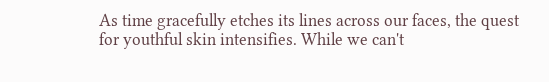As time gracefully etches its lines across our faces, the quest for youthful skin intensifies. While we can't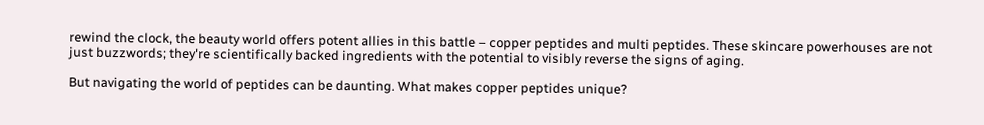rewind the clock, the beauty world offers potent allies in this battle – copper peptides and multi peptides. These skincare powerhouses are not just buzzwords; they're scientifically backed ingredients with the potential to visibly reverse the signs of aging.

But navigating the world of peptides can be daunting. What makes copper peptides unique?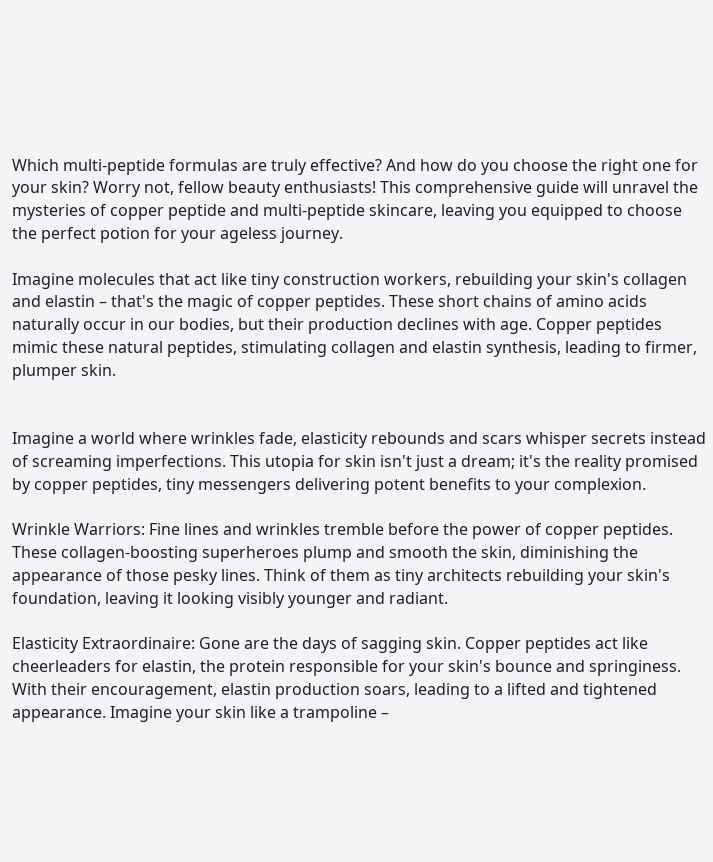Which multi-peptide formulas are truly effective? And how do you choose the right one for your skin? Worry not, fellow beauty enthusiasts! This comprehensive guide will unravel the mysteries of copper peptide and multi-peptide skincare, leaving you equipped to choose the perfect potion for your ageless journey.

Imagine molecules that act like tiny construction workers, rebuilding your skin's collagen and elastin – that's the magic of copper peptides. These short chains of amino acids naturally occur in our bodies, but their production declines with age. Copper peptides mimic these natural peptides, stimulating collagen and elastin synthesis, leading to firmer, plumper skin.


Imagine a world where wrinkles fade, elasticity rebounds and scars whisper secrets instead of screaming imperfections. This utopia for skin isn't just a dream; it's the reality promised by copper peptides, tiny messengers delivering potent benefits to your complexion.

Wrinkle Warriors: Fine lines and wrinkles tremble before the power of copper peptides. These collagen-boosting superheroes plump and smooth the skin, diminishing the appearance of those pesky lines. Think of them as tiny architects rebuilding your skin's foundation, leaving it looking visibly younger and radiant.

Elasticity Extraordinaire: Gone are the days of sagging skin. Copper peptides act like cheerleaders for elastin, the protein responsible for your skin's bounce and springiness. With their encouragement, elastin production soars, leading to a lifted and tightened appearance. Imagine your skin like a trampoline –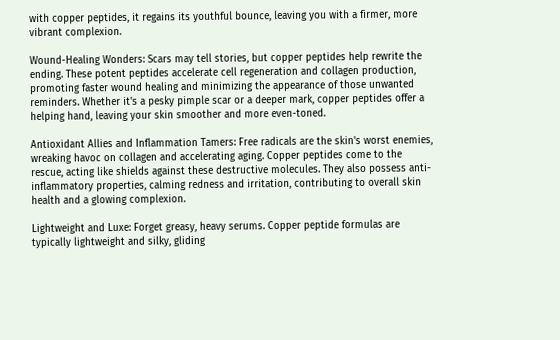with copper peptides, it regains its youthful bounce, leaving you with a firmer, more vibrant complexion.

Wound-Healing Wonders: Scars may tell stories, but copper peptides help rewrite the ending. These potent peptides accelerate cell regeneration and collagen production, promoting faster wound healing and minimizing the appearance of those unwanted reminders. Whether it's a pesky pimple scar or a deeper mark, copper peptides offer a helping hand, leaving your skin smoother and more even-toned.

Antioxidant Allies and Inflammation Tamers: Free radicals are the skin's worst enemies, wreaking havoc on collagen and accelerating aging. Copper peptides come to the rescue, acting like shields against these destructive molecules. They also possess anti-inflammatory properties, calming redness and irritation, contributing to overall skin health and a glowing complexion.

Lightweight and Luxe: Forget greasy, heavy serums. Copper peptide formulas are typically lightweight and silky, gliding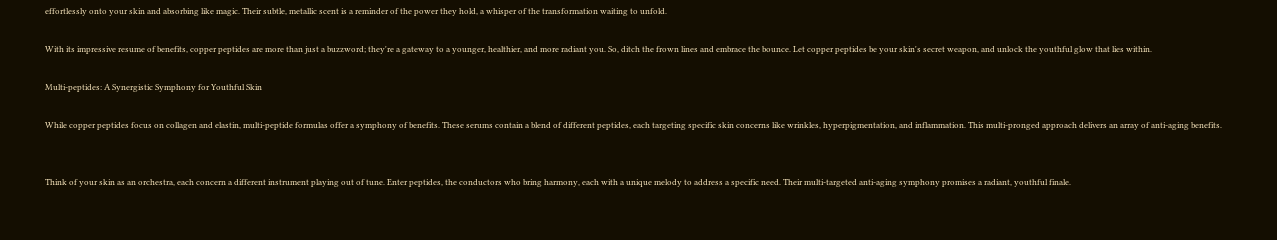effortlessly onto your skin and absorbing like magic. Their subtle, metallic scent is a reminder of the power they hold, a whisper of the transformation waiting to unfold.

With its impressive resume of benefits, copper peptides are more than just a buzzword; they're a gateway to a younger, healthier, and more radiant you. So, ditch the frown lines and embrace the bounce. Let copper peptides be your skin's secret weapon, and unlock the youthful glow that lies within.

Multi-peptides: A Synergistic Symphony for Youthful Skin

While copper peptides focus on collagen and elastin, multi-peptide formulas offer a symphony of benefits. These serums contain a blend of different peptides, each targeting specific skin concerns like wrinkles, hyperpigmentation, and inflammation. This multi-pronged approach delivers an array of anti-aging benefits.


Think of your skin as an orchestra, each concern a different instrument playing out of tune. Enter peptides, the conductors who bring harmony, each with a unique melody to address a specific need. Their multi-targeted anti-aging symphony promises a radiant, youthful finale.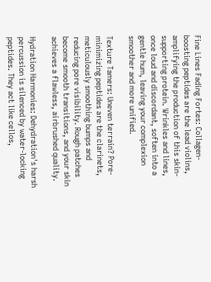Fine Lines Fading Fortes: Collagen-boosting peptides are the lead violins, amplifying the production of this skin-supporting protein. Wrinkles and lines, once loud and discordant, soften into a gentle hum, leaving your complexion smoother and more unified.

Texture Tamers: Uneven terrain? Pore-minimizing peptides are the clarinets, meticulously smoothing bumps and reducing pore visibility. Rough patches become smooth transitions, and your skin achieves a flawless, airbrushed quality.

Hydration Harmonies: Dehydration's harsh percussion is silenced by water-locking peptides. They act like cellos,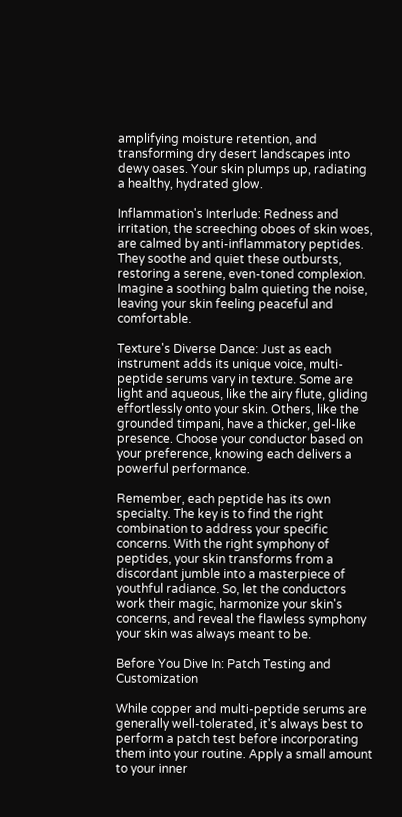amplifying moisture retention, and transforming dry desert landscapes into dewy oases. Your skin plumps up, radiating a healthy, hydrated glow.

Inflammation's Interlude: Redness and irritation, the screeching oboes of skin woes, are calmed by anti-inflammatory peptides. They soothe and quiet these outbursts, restoring a serene, even-toned complexion. Imagine a soothing balm quieting the noise, leaving your skin feeling peaceful and comfortable.

Texture's Diverse Dance: Just as each instrument adds its unique voice, multi-peptide serums vary in texture. Some are light and aqueous, like the airy flute, gliding effortlessly onto your skin. Others, like the grounded timpani, have a thicker, gel-like presence. Choose your conductor based on your preference, knowing each delivers a powerful performance.

Remember, each peptide has its own specialty. The key is to find the right combination to address your specific concerns. With the right symphony of peptides, your skin transforms from a discordant jumble into a masterpiece of youthful radiance. So, let the conductors work their magic, harmonize your skin's concerns, and reveal the flawless symphony your skin was always meant to be.

Before You Dive In: Patch Testing and Customization

While copper and multi-peptide serums are generally well-tolerated, it's always best to perform a patch test before incorporating them into your routine. Apply a small amount to your inner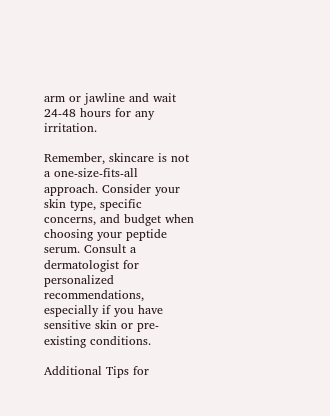arm or jawline and wait 24-48 hours for any irritation.

Remember, skincare is not a one-size-fits-all approach. Consider your skin type, specific concerns, and budget when choosing your peptide serum. Consult a dermatologist for personalized recommendations, especially if you have sensitive skin or pre-existing conditions.

Additional Tips for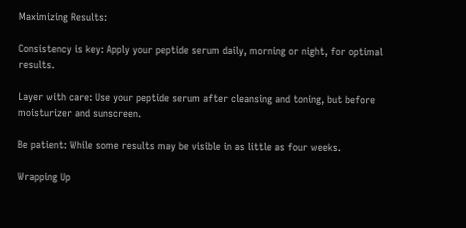Maximizing Results:

Consistency is key: Apply your peptide serum daily, morning or night, for optimal results.

Layer with care: Use your peptide serum after cleansing and toning, but before moisturizer and sunscreen.

Be patient: While some results may be visible in as little as four weeks.

Wrapping Up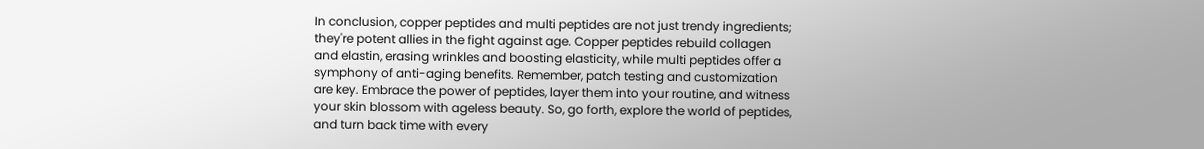In conclusion, copper peptides and multi peptides are not just trendy ingredients; they're potent allies in the fight against age. Copper peptides rebuild collagen and elastin, erasing wrinkles and boosting elasticity, while multi peptides offer a symphony of anti-aging benefits. Remember, patch testing and customization are key. Embrace the power of peptides, layer them into your routine, and witness your skin blossom with ageless beauty. So, go forth, explore the world of peptides, and turn back time with every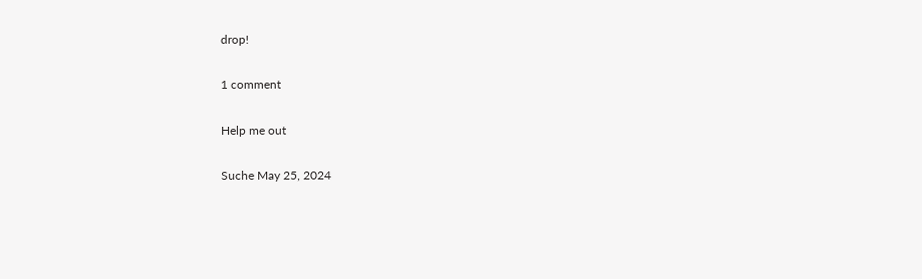drop!

1 comment

Help me out

Suche May 25, 2024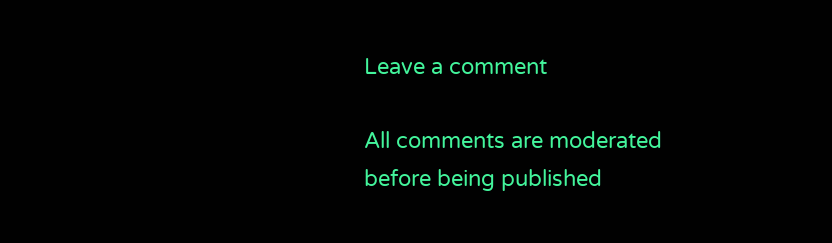Leave a comment

All comments are moderated before being published